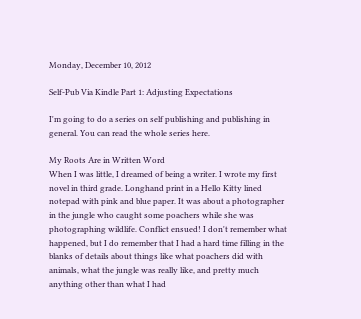Monday, December 10, 2012

Self-Pub Via Kindle Part 1: Adjusting Expectations

I'm going to do a series on self publishing and publishing in general. You can read the whole series here.

My Roots Are in Written Word
When I was little, I dreamed of being a writer. I wrote my first novel in third grade. Longhand print in a Hello Kitty lined notepad with pink and blue paper. It was about a photographer in the jungle who caught some poachers while she was photographing wildlife. Conflict ensued! I don't remember what happened, but I do remember that I had a hard time filling in the blanks of details about things like what poachers did with animals, what the jungle was really like, and pretty much anything other than what I had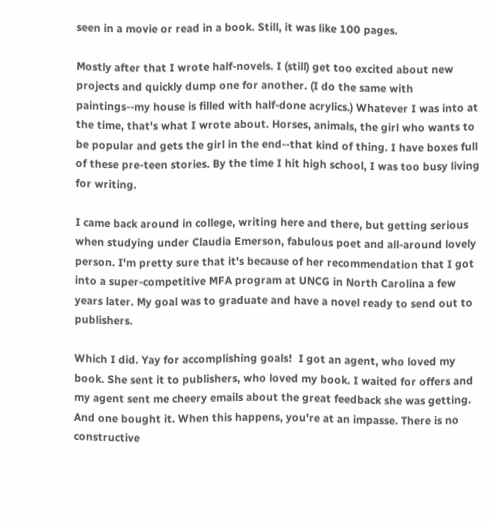seen in a movie or read in a book. Still, it was like 100 pages.

Mostly after that I wrote half-novels. I (still) get too excited about new projects and quickly dump one for another. (I do the same with paintings--my house is filled with half-done acrylics.) Whatever I was into at the time, that's what I wrote about. Horses, animals, the girl who wants to be popular and gets the girl in the end--that kind of thing. I have boxes full of these pre-teen stories. By the time I hit high school, I was too busy living for writing.

I came back around in college, writing here and there, but getting serious when studying under Claudia Emerson, fabulous poet and all-around lovely person. I'm pretty sure that it's because of her recommendation that I got into a super-competitive MFA program at UNCG in North Carolina a few years later. My goal was to graduate and have a novel ready to send out to publishers.

Which I did. Yay for accomplishing goals!  I got an agent, who loved my book. She sent it to publishers, who loved my book. I waited for offers and my agent sent me cheery emails about the great feedback she was getting. And one bought it. When this happens, you're at an impasse. There is no constructive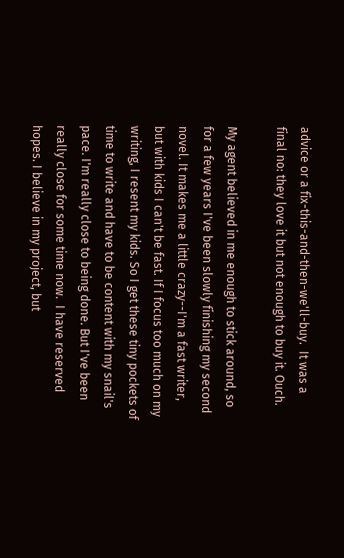advice or a fix-this-and-then-we'll-buy.  It was a final no: they love it but not enough to buy it. Ouch.

My agent believed in me enough to stick around, so for a few years I've been slowly finishing my second novel. It makes me a little crazy--I'm a fast writer, but with kids I can't be fast. If I focus too much on my writing, I resent my kids. So I get these tiny pockets of time to write and have to be content with my snail's pace. I'm really close to being done. But I've been really close for some time now.  I have reserved hopes. I believe in my project, but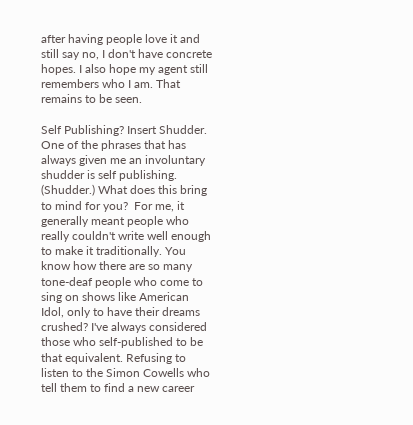after having people love it and still say no, I don't have concrete hopes. I also hope my agent still remembers who I am. That remains to be seen.

Self Publishing? Insert Shudder.
One of the phrases that has always given me an involuntary shudder is self publishing. (Shudder.) What does this bring to mind for you?  For me, it generally meant people who really couldn't write well enough to make it traditionally. You know how there are so many tone-deaf people who come to sing on shows like American Idol, only to have their dreams crushed? I've always considered those who self-published to be that equivalent. Refusing to listen to the Simon Cowells who tell them to find a new career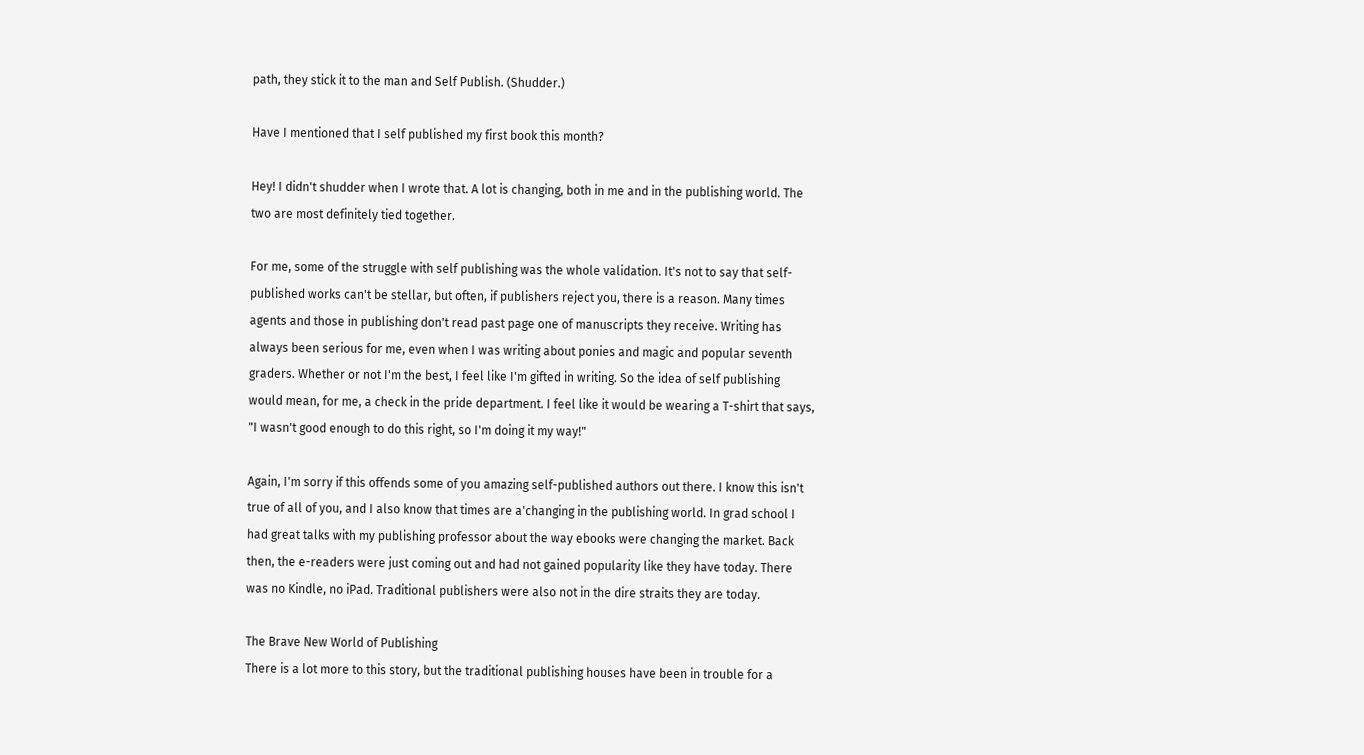path, they stick it to the man and Self Publish. (Shudder.)

Have I mentioned that I self published my first book this month?

Hey! I didn't shudder when I wrote that. A lot is changing, both in me and in the publishing world. The two are most definitely tied together.

For me, some of the struggle with self publishing was the whole validation. It's not to say that self-published works can't be stellar, but often, if publishers reject you, there is a reason. Many times agents and those in publishing don't read past page one of manuscripts they receive. Writing has always been serious for me, even when I was writing about ponies and magic and popular seventh graders. Whether or not I'm the best, I feel like I'm gifted in writing. So the idea of self publishing would mean, for me, a check in the pride department. I feel like it would be wearing a T-shirt that says, "I wasn't good enough to do this right, so I'm doing it my way!"

Again, I'm sorry if this offends some of you amazing self-published authors out there. I know this isn't true of all of you, and I also know that times are a'changing in the publishing world. In grad school I had great talks with my publishing professor about the way ebooks were changing the market. Back then, the e-readers were just coming out and had not gained popularity like they have today. There was no Kindle, no iPad. Traditional publishers were also not in the dire straits they are today.

The Brave New World of Publishing
There is a lot more to this story, but the traditional publishing houses have been in trouble for a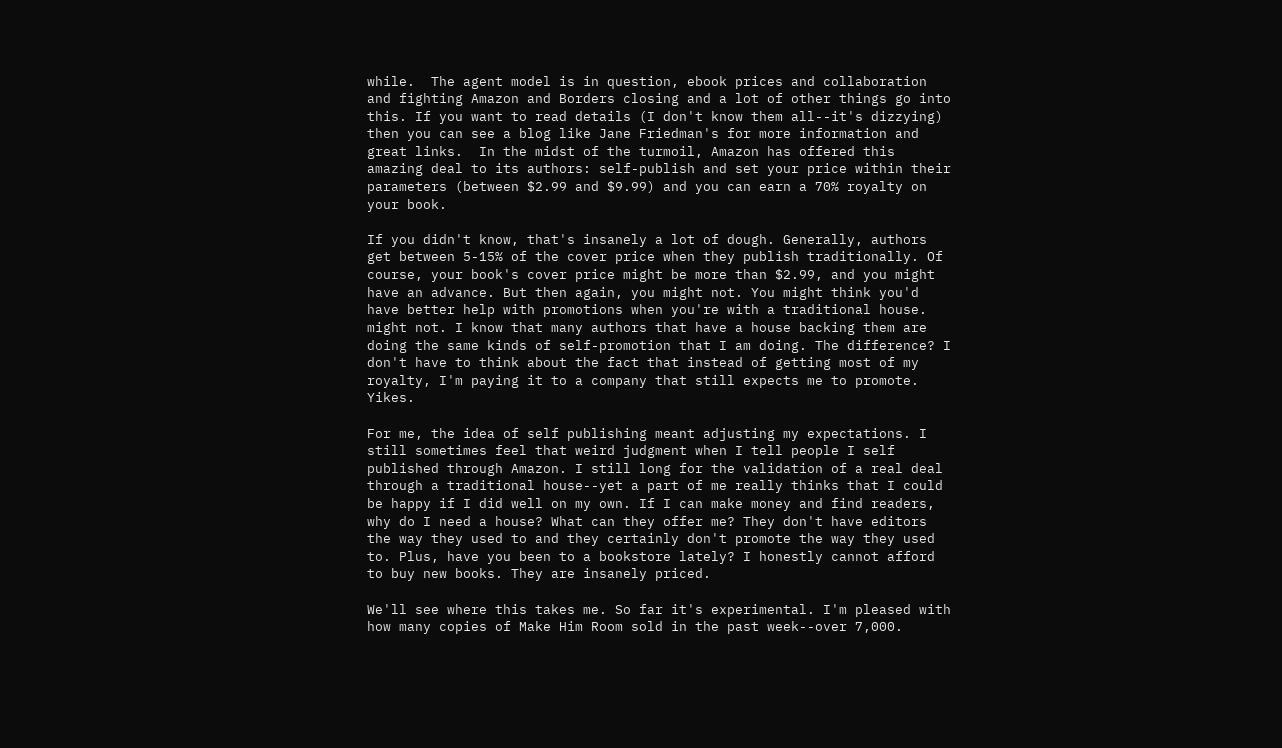while.  The agent model is in question, ebook prices and collaboration and fighting Amazon and Borders closing and a lot of other things go into this. If you want to read details (I don't know them all--it's dizzying) then you can see a blog like Jane Friedman's for more information and great links.  In the midst of the turmoil, Amazon has offered this amazing deal to its authors: self-publish and set your price within their parameters (between $2.99 and $9.99) and you can earn a 70% royalty on your book.

If you didn't know, that's insanely a lot of dough. Generally, authors get between 5-15% of the cover price when they publish traditionally. Of course, your book's cover price might be more than $2.99, and you might have an advance. But then again, you might not. You might think you'd have better help with promotions when you're with a traditional house. might not. I know that many authors that have a house backing them are doing the same kinds of self-promotion that I am doing. The difference? I don't have to think about the fact that instead of getting most of my royalty, I'm paying it to a company that still expects me to promote. Yikes.

For me, the idea of self publishing meant adjusting my expectations. I still sometimes feel that weird judgment when I tell people I self published through Amazon. I still long for the validation of a real deal through a traditional house--yet a part of me really thinks that I could be happy if I did well on my own. If I can make money and find readers, why do I need a house? What can they offer me? They don't have editors the way they used to and they certainly don't promote the way they used to. Plus, have you been to a bookstore lately? I honestly cannot afford to buy new books. They are insanely priced.

We'll see where this takes me. So far it's experimental. I'm pleased with how many copies of Make Him Room sold in the past week--over 7,000.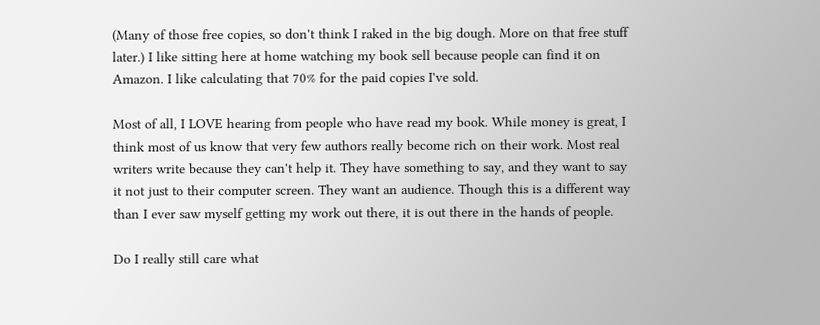(Many of those free copies, so don't think I raked in the big dough. More on that free stuff later.) I like sitting here at home watching my book sell because people can find it on Amazon. I like calculating that 70% for the paid copies I've sold.

Most of all, I LOVE hearing from people who have read my book. While money is great, I think most of us know that very few authors really become rich on their work. Most real writers write because they can't help it. They have something to say, and they want to say it not just to their computer screen. They want an audience. Though this is a different way than I ever saw myself getting my work out there, it is out there in the hands of people.

Do I really still care what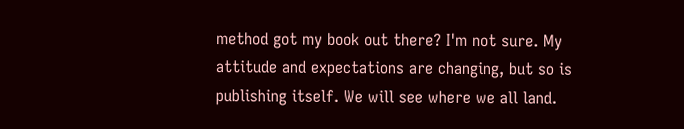method got my book out there? I'm not sure. My attitude and expectations are changing, but so is publishing itself. We will see where we all land.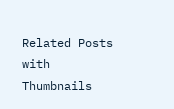Related Posts with Thumbnails